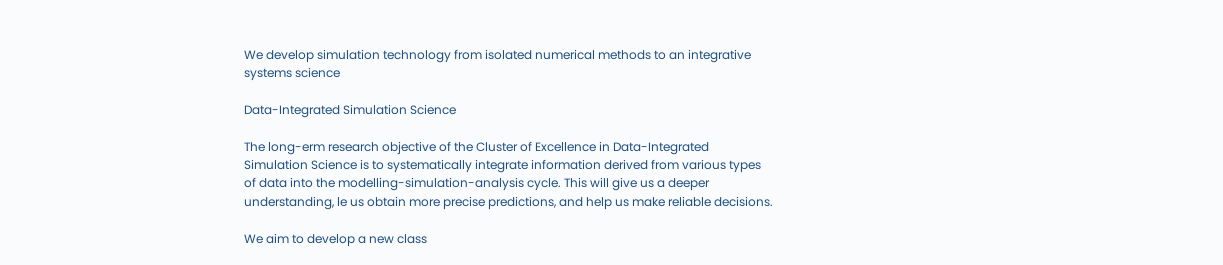We develop simulation technology from isolated numerical methods to an integrative systems science

Data-Integrated Simulation Science

The long-erm research objective of the Cluster of Excellence in Data-Integrated Simulation Science is to systematically integrate information derived from various types of data into the modelling-simulation-analysis cycle. This will give us a deeper understanding, le us obtain more precise predictions, and help us make reliable decisions.

We aim to develop a new class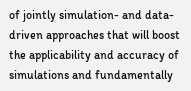of jointly simulation- and data-driven approaches that will boost the applicability and accuracy of simulations and fundamentally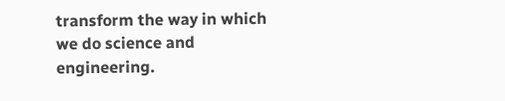transform the way in which we do science and engineering.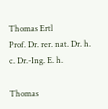Thomas Ertl
Prof. Dr. rer. nat. Dr. h. c. Dr.-Ing. E. h.

Thomas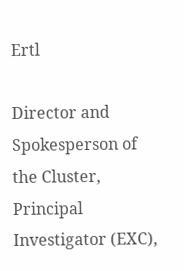Ertl

Director and Spokesperson of the Cluster, Principal Investigator (EXC),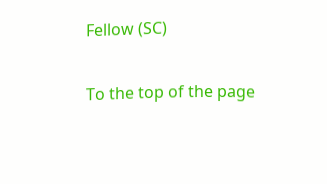Fellow (SC)

To the top of the page